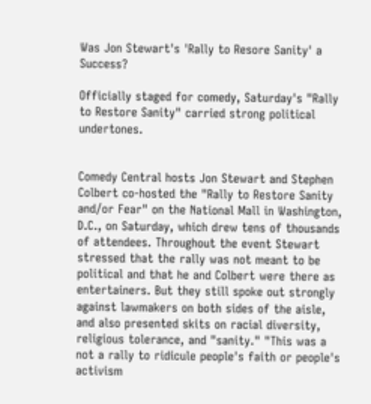Was Jon Stewart's 'Rally to Resore Sanity' a Success?

Officially staged for comedy, Saturday's "Rally to Restore Sanity" carried strong political undertones.


Comedy Central hosts Jon Stewart and Stephen Colbert co-hosted the "Rally to Restore Sanity and/or Fear" on the National Mall in Washington, D.C., on Saturday, which drew tens of thousands of attendees. Throughout the event Stewart stressed that the rally was not meant to be political and that he and Colbert were there as entertainers. But they still spoke out strongly against lawmakers on both sides of the aisle, and also presented skits on racial diversity, religious tolerance, and "sanity." "This was a not a rally to ridicule people's faith or people's activism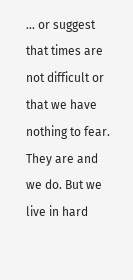... or suggest that times are not difficult or that we have nothing to fear. They are and we do. But we live in hard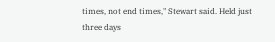times, not end times," Stewart said. Held just three days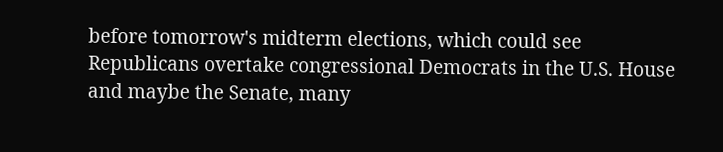before tomorrow's midterm elections, which could see Republicans overtake congressional Democrats in the U.S. House and maybe the Senate, many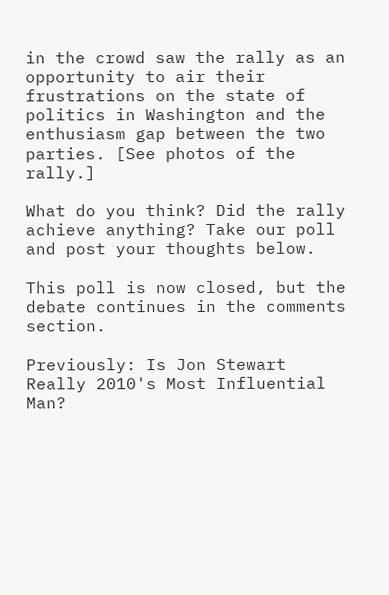in the crowd saw the rally as an opportunity to air their frustrations on the state of politics in Washington and the enthusiasm gap between the two parties. [See photos of the rally.]

What do you think? Did the rally achieve anything? Take our poll and post your thoughts below.

This poll is now closed, but the debate continues in the comments section.

Previously: Is Jon Stewart Really 2010's Most Influential Man?